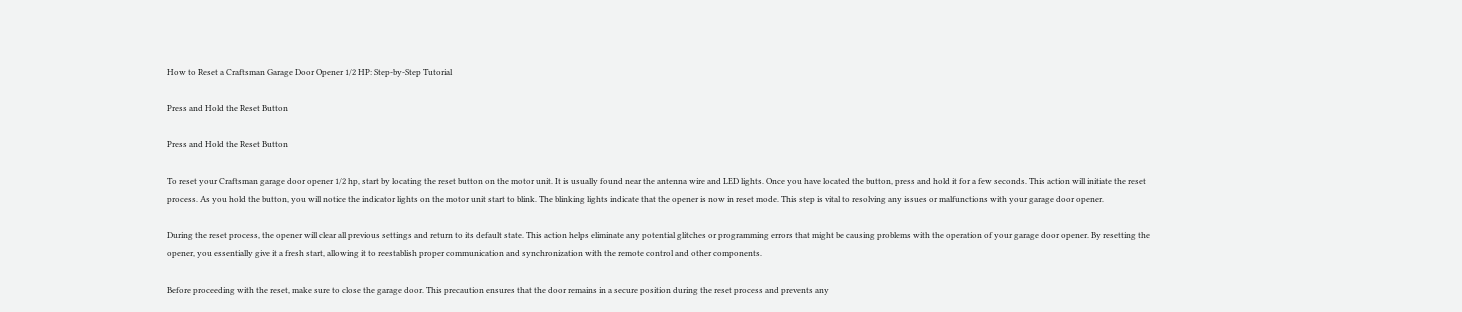How to Reset a Craftsman Garage Door Opener 1/2 HP: Step-by-Step Tutorial

Press and Hold the Reset Button

Press and Hold the Reset Button

To reset your Craftsman garage door opener 1/2 hp, start by locating the reset button on the motor unit. It is usually found near the antenna wire and LED lights. Once you have located the button, press and hold it for a few seconds. This action will initiate the reset process. As you hold the button, you will notice the indicator lights on the motor unit start to blink. The blinking lights indicate that the opener is now in reset mode. This step is vital to resolving any issues or malfunctions with your garage door opener.

During the reset process, the opener will clear all previous settings and return to its default state. This action helps eliminate any potential glitches or programming errors that might be causing problems with the operation of your garage door opener. By resetting the opener, you essentially give it a fresh start, allowing it to reestablish proper communication and synchronization with the remote control and other components.

Before proceeding with the reset, make sure to close the garage door. This precaution ensures that the door remains in a secure position during the reset process and prevents any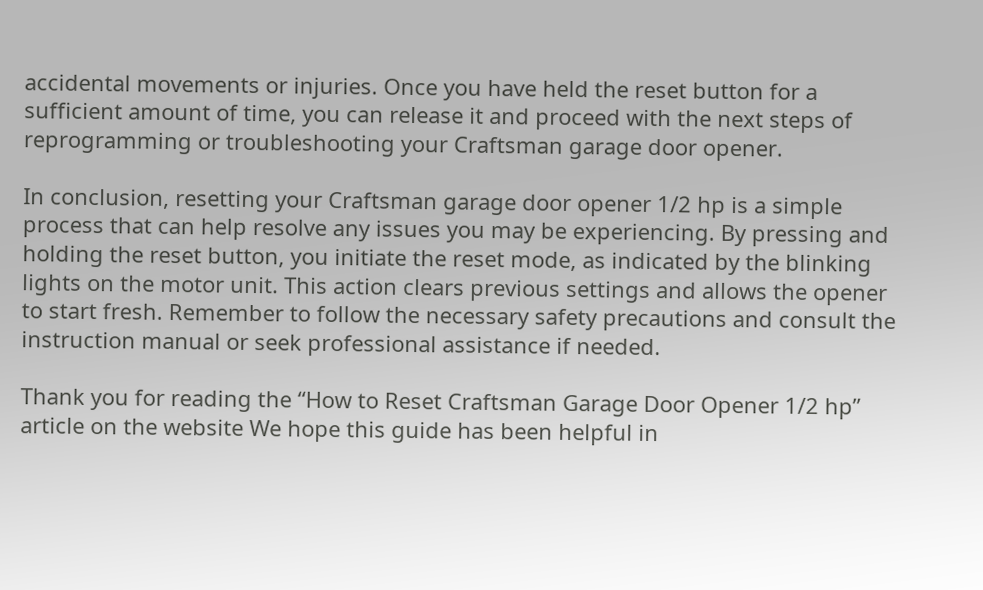accidental movements or injuries. Once you have held the reset button for a sufficient amount of time, you can release it and proceed with the next steps of reprogramming or troubleshooting your Craftsman garage door opener.

In conclusion, resetting your Craftsman garage door opener 1/2 hp is a simple process that can help resolve any issues you may be experiencing. By pressing and holding the reset button, you initiate the reset mode, as indicated by the blinking lights on the motor unit. This action clears previous settings and allows the opener to start fresh. Remember to follow the necessary safety precautions and consult the instruction manual or seek professional assistance if needed.

Thank you for reading the “How to Reset Craftsman Garage Door Opener 1/2 hp” article on the website We hope this guide has been helpful in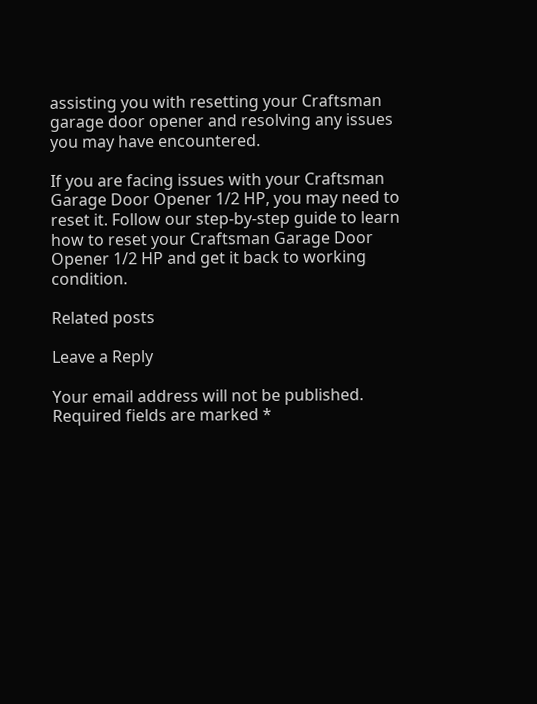assisting you with resetting your Craftsman garage door opener and resolving any issues you may have encountered.

If you are facing issues with your Craftsman Garage Door Opener 1/2 HP, you may need to reset it. Follow our step-by-step guide to learn how to reset your Craftsman Garage Door Opener 1/2 HP and get it back to working condition.

Related posts

Leave a Reply

Your email address will not be published. Required fields are marked *